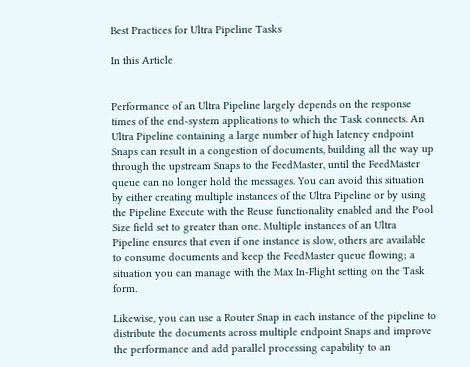Best Practices for Ultra Pipeline Tasks

In this Article


Performance of an Ultra Pipeline largely depends on the response times of the end-system applications to which the Task connects. An Ultra Pipeline containing a large number of high latency endpoint Snaps can result in a congestion of documents, building all the way up through the upstream Snaps to the FeedMaster, until the FeedMaster queue can no longer hold the messages. You can avoid this situation by either creating multiple instances of the Ultra Pipeline or by using the Pipeline Execute with the Reuse functionality enabled and the Pool Size field set to greater than one. Multiple instances of an Ultra Pipeline ensures that even if one instance is slow, others are available to consume documents and keep the FeedMaster queue flowing; a situation you can manage with the Max In-Flight setting on the Task form.

Likewise, you can use a Router Snap in each instance of the pipeline to distribute the documents across multiple endpoint Snaps and improve the performance and add parallel processing capability to an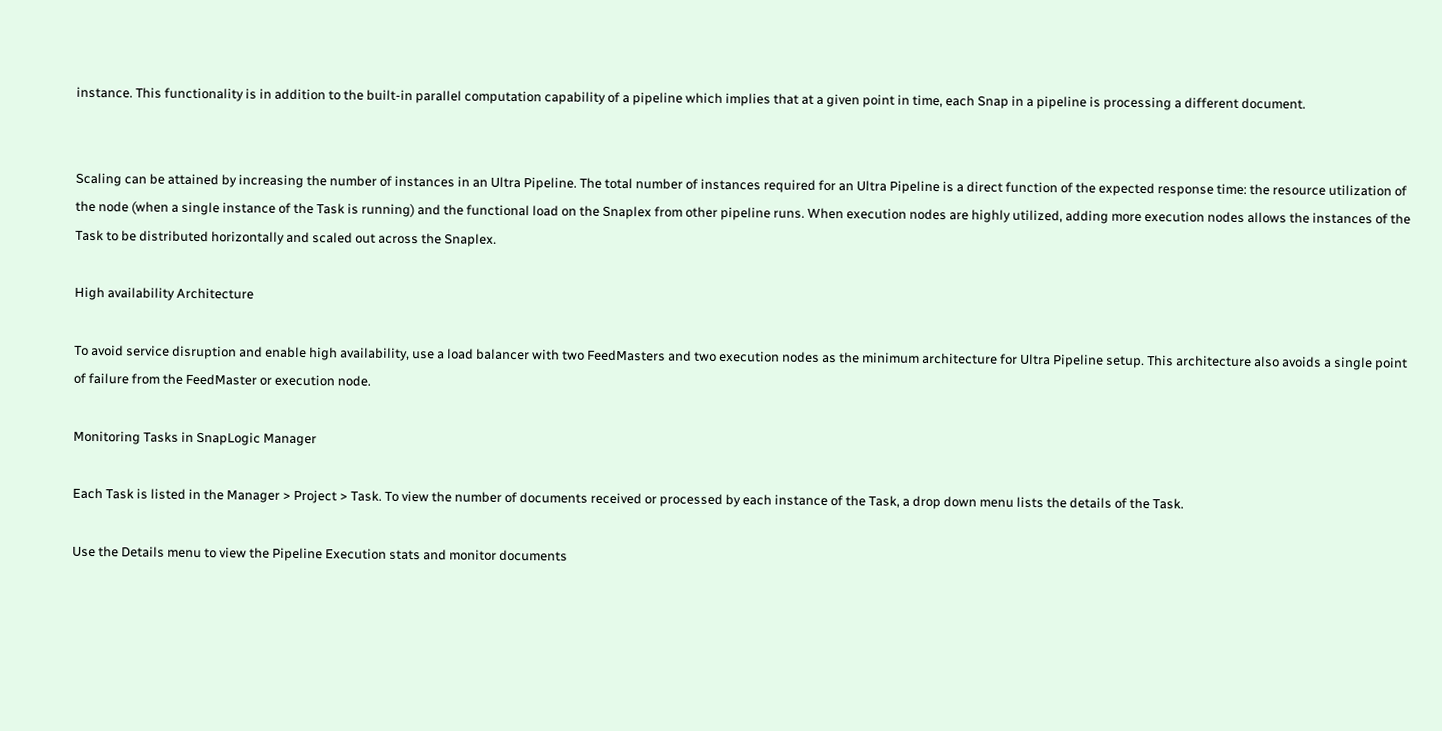instance. This functionality is in addition to the built-in parallel computation capability of a pipeline which implies that at a given point in time, each Snap in a pipeline is processing a different document.


Scaling can be attained by increasing the number of instances in an Ultra Pipeline. The total number of instances required for an Ultra Pipeline is a direct function of the expected response time: the resource utilization of the node (when a single instance of the Task is running) and the functional load on the Snaplex from other pipeline runs. When execution nodes are highly utilized, adding more execution nodes allows the instances of the Task to be distributed horizontally and scaled out across the Snaplex.

High availability Architecture

To avoid service disruption and enable high availability, use a load balancer with two FeedMasters and two execution nodes as the minimum architecture for Ultra Pipeline setup. This architecture also avoids a single point of failure from the FeedMaster or execution node.

Monitoring Tasks in SnapLogic Manager

Each Task is listed in the Manager > Project > Task. To view the number of documents received or processed by each instance of the Task, a drop down menu lists the details of the Task.

Use the Details menu to view the Pipeline Execution stats and monitor documents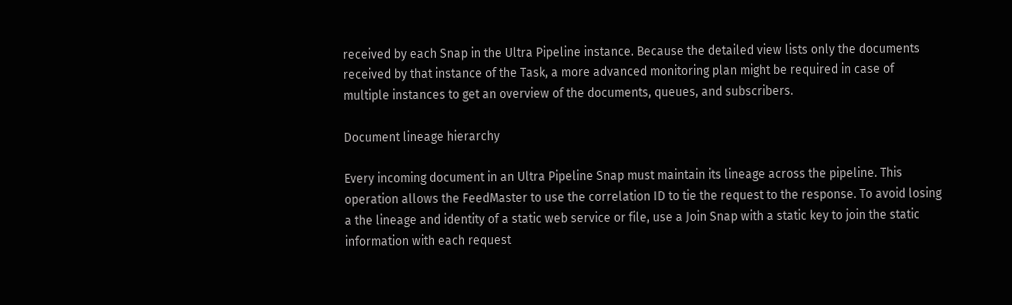received by each Snap in the Ultra Pipeline instance. Because the detailed view lists only the documents received by that instance of the Task, a more advanced monitoring plan might be required in case of multiple instances to get an overview of the documents, queues, and subscribers.

Document lineage hierarchy

Every incoming document in an Ultra Pipeline Snap must maintain its lineage across the pipeline. This operation allows the FeedMaster to use the correlation ID to tie the request to the response. To avoid losing a the lineage and identity of a static web service or file, use a Join Snap with a static key to join the static information with each request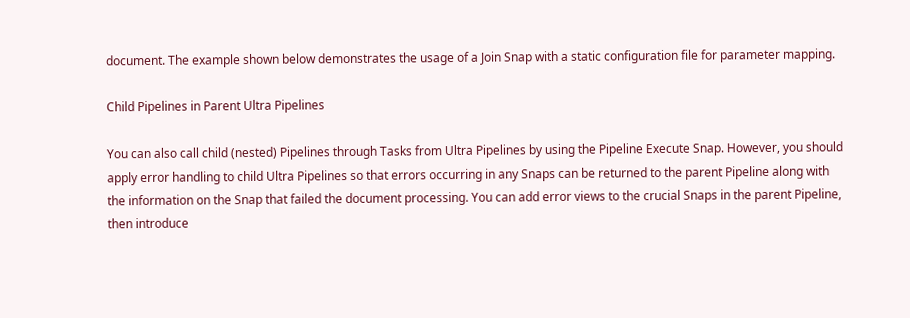document. The example shown below demonstrates the usage of a Join Snap with a static configuration file for parameter mapping.

Child Pipelines in Parent Ultra Pipelines

You can also call child (nested) Pipelines through Tasks from Ultra Pipelines by using the Pipeline Execute Snap. However, you should apply error handling to child Ultra Pipelines so that errors occurring in any Snaps can be returned to the parent Pipeline along with the information on the Snap that failed the document processing. You can add error views to the crucial Snaps in the parent Pipeline, then introduce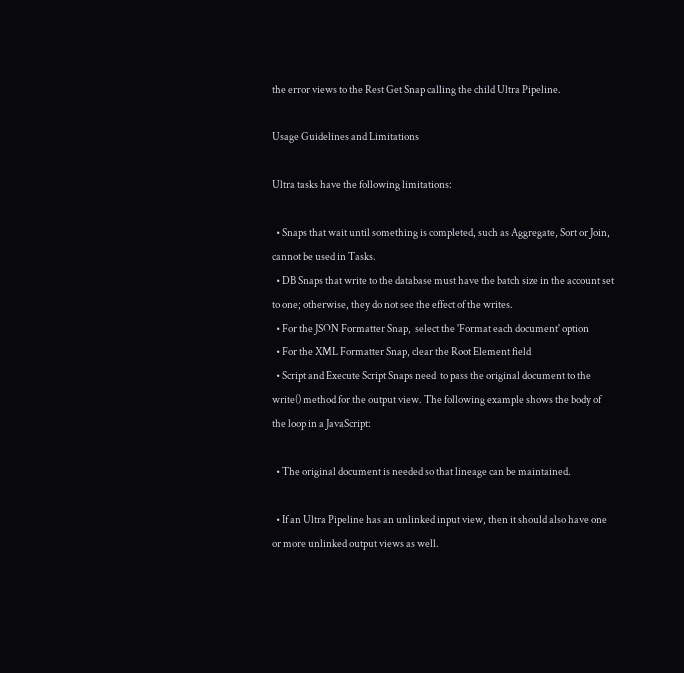the error views to the Rest Get Snap calling the child Ultra Pipeline.

Usage Guidelines and Limitations

Ultra tasks have the following limitations:

  • Snaps that wait until something is completed, such as Aggregate, Sort or Join, cannot be used in Tasks.
  • DB Snaps that write to the database must have the batch size in the account set to one; otherwise, they do not see the effect of the writes.
  • For the JSON Formatter Snap,  select the 'Format each document' option
  • For the XML Formatter Snap, clear the Root Element field
  • Script and Execute Script Snaps need  to pass the original document to the write() method for the output view. The following example shows the body of the loop in a JavaScript:

  • The original document is needed so that lineage can be maintained.

  • If an Ultra Pipeline has an unlinked input view, then it should also have one or more unlinked output views as well.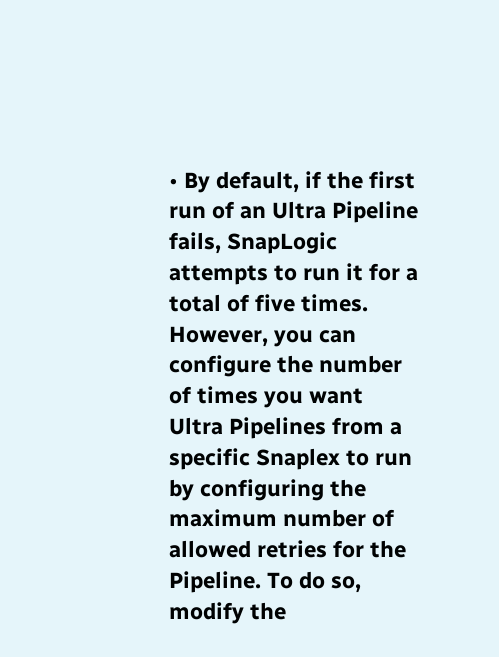• By default, if the first run of an Ultra Pipeline fails, SnapLogic attempts to run it for a total of five times. However, you can configure the number of times you want Ultra Pipelines from a specific Snaplex to run by configuring the maximum number of allowed retries for the Pipeline. To do so, modify the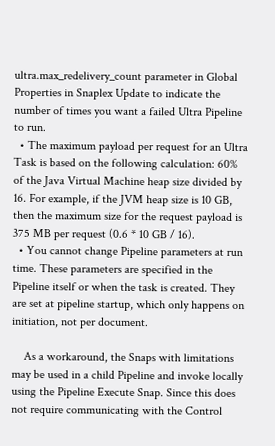ultra.max_redelivery_count parameter in Global Properties in Snaplex Update to indicate the number of times you want a failed Ultra Pipeline to run.
  • The maximum payload per request for an Ultra Task is based on the following calculation: 60% of the Java Virtual Machine heap size divided by 16. For example, if the JVM heap size is 10 GB, then the maximum size for the request payload is 375 MB per request (0.6 * 10 GB / 16).
  • You cannot change Pipeline parameters at run time. These parameters are specified in the Pipeline itself or when the task is created. They are set at pipeline startup, which only happens on initiation, not per document.

    As a workaround, the Snaps with limitations may be used in a child Pipeline and invoke locally using the Pipeline Execute Snap. Since this does not require communicating with the Control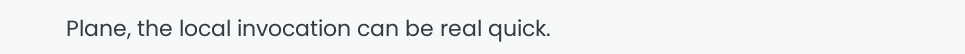Plane, the local invocation can be real quick.